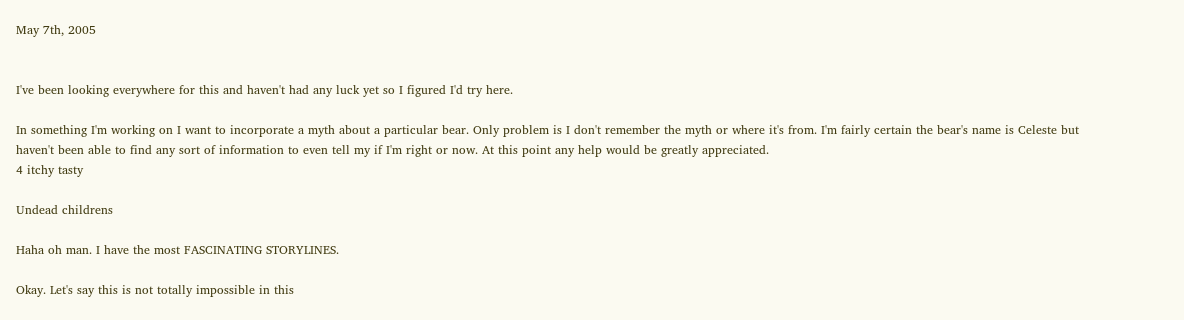May 7th, 2005


I've been looking everywhere for this and haven't had any luck yet so I figured I'd try here.

In something I'm working on I want to incorporate a myth about a particular bear. Only problem is I don't remember the myth or where it's from. I'm fairly certain the bear's name is Celeste but haven't been able to find any sort of information to even tell my if I'm right or now. At this point any help would be greatly appreciated.
4 itchy tasty

Undead childrens

Haha oh man. I have the most FASCINATING STORYLINES.

Okay. Let's say this is not totally impossible in this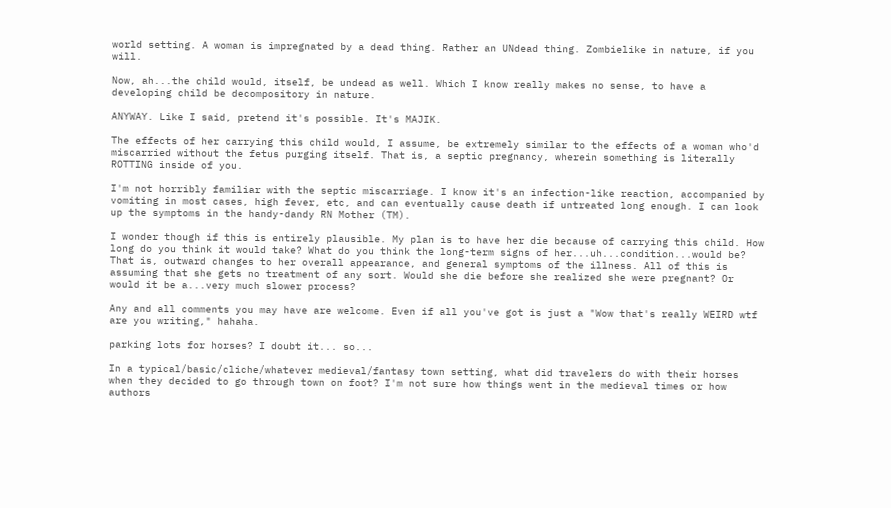world setting. A woman is impregnated by a dead thing. Rather an UNdead thing. Zombielike in nature, if you will.

Now, ah...the child would, itself, be undead as well. Which I know really makes no sense, to have a developing child be decompository in nature.

ANYWAY. Like I said, pretend it's possible. It's MAJIK.

The effects of her carrying this child would, I assume, be extremely similar to the effects of a woman who'd miscarried without the fetus purging itself. That is, a septic pregnancy, wherein something is literally ROTTING inside of you.

I'm not horribly familiar with the septic miscarriage. I know it's an infection-like reaction, accompanied by vomiting in most cases, high fever, etc, and can eventually cause death if untreated long enough. I can look up the symptoms in the handy-dandy RN Mother (TM).

I wonder though if this is entirely plausible. My plan is to have her die because of carrying this child. How long do you think it would take? What do you think the long-term signs of her...uh...condition...would be? That is, outward changes to her overall appearance, and general symptoms of the illness. All of this is assuming that she gets no treatment of any sort. Would she die before she realized she were pregnant? Or would it be a...very much slower process?

Any and all comments you may have are welcome. Even if all you've got is just a "Wow that's really WEIRD wtf are you writing," hahaha.

parking lots for horses? I doubt it... so...

In a typical/basic/cliche/whatever medieval/fantasy town setting, what did travelers do with their horses when they decided to go through town on foot? I'm not sure how things went in the medieval times or how authors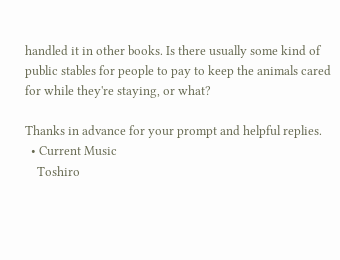handled it in other books. Is there usually some kind of public stables for people to pay to keep the animals cared for while they're staying, or what?

Thanks in advance for your prompt and helpful replies.
  • Current Music
    Toshiro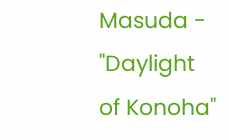Masuda - "Daylight of Konoha"